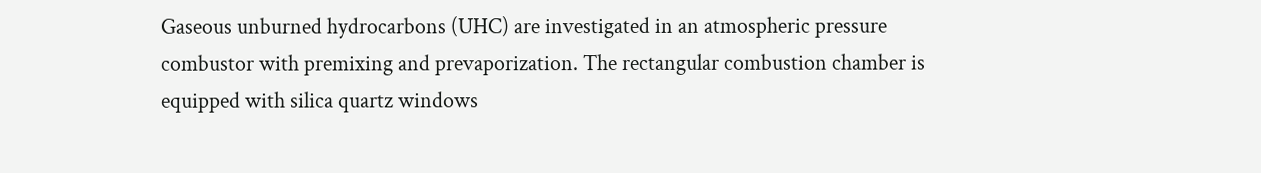Gaseous unburned hydrocarbons (UHC) are investigated in an atmospheric pressure combustor with premixing and prevaporization. The rectangular combustion chamber is equipped with silica quartz windows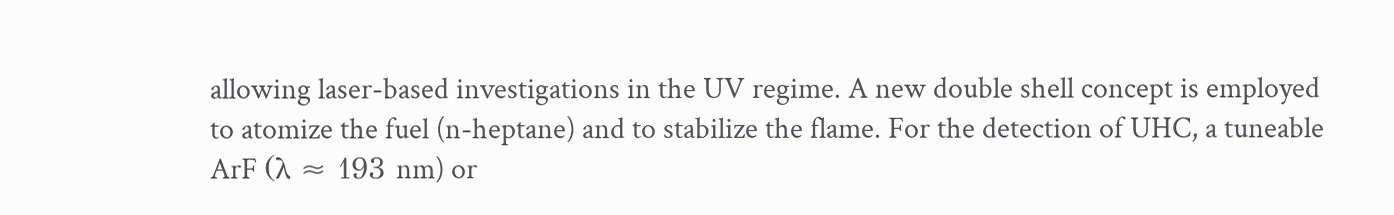allowing laser-based investigations in the UV regime. A new double shell concept is employed to atomize the fuel (n-heptane) and to stabilize the flame. For the detection of UHC, a tuneable ArF (λ ≈ 193 nm) or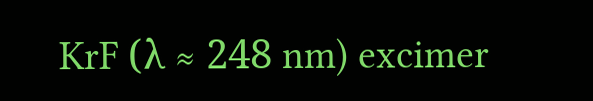KrF (λ ≈ 248 nm) excimer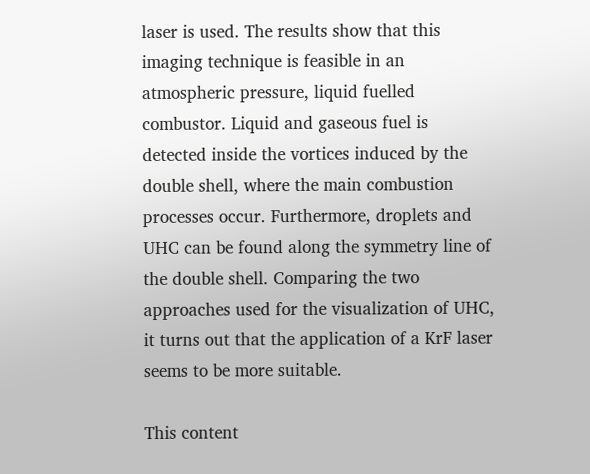laser is used. The results show that this imaging technique is feasible in an atmospheric pressure, liquid fuelled combustor. Liquid and gaseous fuel is detected inside the vortices induced by the double shell, where the main combustion processes occur. Furthermore, droplets and UHC can be found along the symmetry line of the double shell. Comparing the two approaches used for the visualization of UHC, it turns out that the application of a KrF laser seems to be more suitable.

This content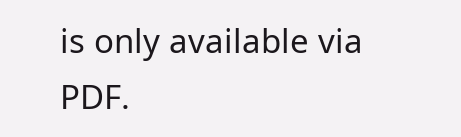is only available via PDF.